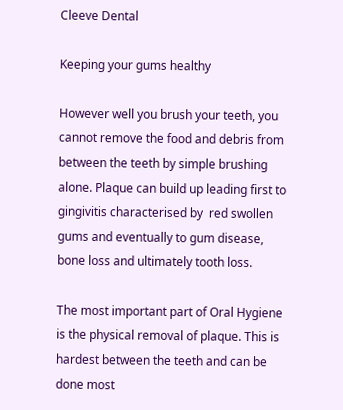Cleeve Dental

Keeping your gums healthy

However well you brush your teeth, you cannot remove the food and debris from between the teeth by simple brushing alone. Plaque can build up leading first to gingivitis characterised by  red swollen gums and eventually to gum disease, bone loss and ultimately tooth loss.

The most important part of Oral Hygiene is the physical removal of plaque. This is hardest between the teeth and can be done most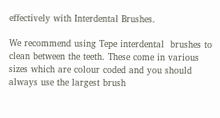effectively with Interdental Brushes.

We recommend using Tepe interdental  brushes to clean between the teeth. These come in various sizes which are colour coded and you should always use the largest brush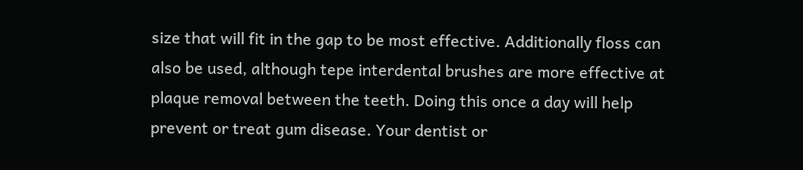size that will fit in the gap to be most effective. Additionally floss can also be used, although tepe interdental brushes are more effective at plaque removal between the teeth. Doing this once a day will help prevent or treat gum disease. Your dentist or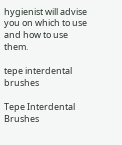hygienist will advise you on which to use and how to use them.

tepe interdental brushes

Tepe Interdental Brushes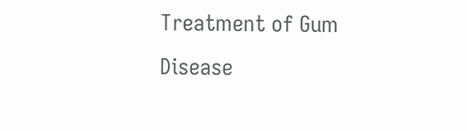Treatment of Gum Disease